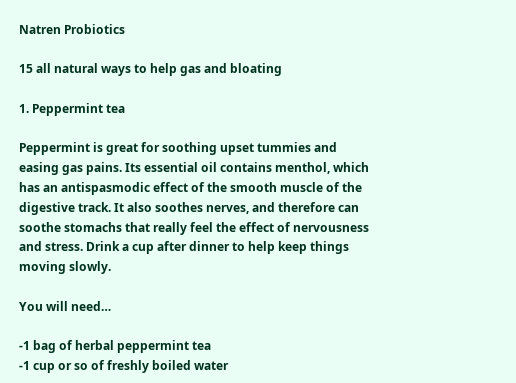Natren Probiotics

15 all natural ways to help gas and bloating

1. Peppermint tea

Peppermint is great for soothing upset tummies and easing gas pains. Its essential oil contains menthol, which has an antispasmodic effect of the smooth muscle of the digestive track. It also soothes nerves, and therefore can soothe stomachs that really feel the effect of nervousness and stress. Drink a cup after dinner to help keep things moving slowly.

You will need…

-1 bag of herbal peppermint tea
-1 cup or so of freshly boiled water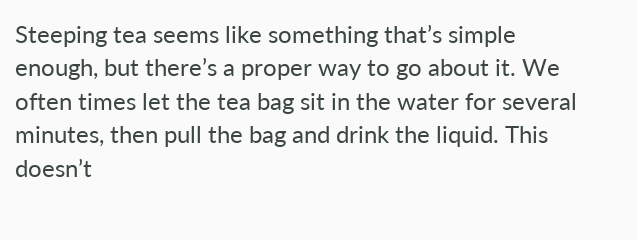Steeping tea seems like something that’s simple enough, but there’s a proper way to go about it. We often times let the tea bag sit in the water for several minutes, then pull the bag and drink the liquid. This doesn’t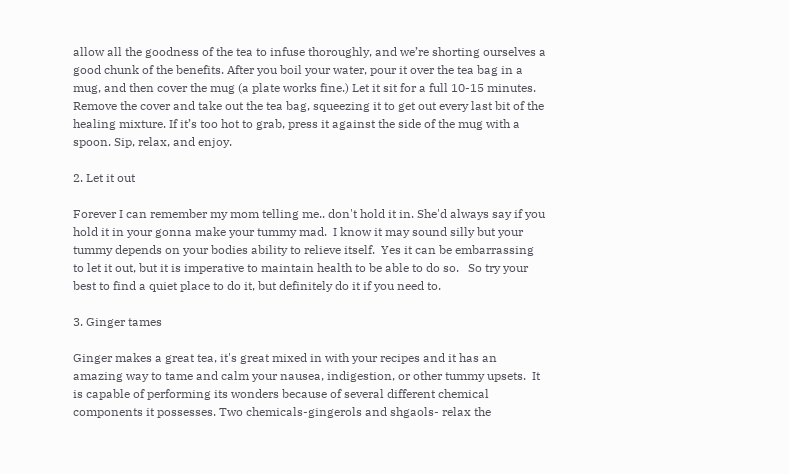allow all the goodness of the tea to infuse thoroughly, and we’re shorting ourselves a good chunk of the benefits. After you boil your water, pour it over the tea bag in a mug, and then cover the mug (a plate works fine.) Let it sit for a full 10-15 minutes. Remove the cover and take out the tea bag, squeezing it to get out every last bit of the healing mixture. If it’s too hot to grab, press it against the side of the mug with a spoon. Sip, relax, and enjoy.

2. Let it out

Forever I can remember my mom telling me.. don't hold it in. She'd always say if you hold it in your gonna make your tummy mad.  I know it may sound silly but your tummy depends on your bodies ability to relieve itself.  Yes it can be embarrassing to let it out, but it is imperative to maintain health to be able to do so.   So try your best to find a quiet place to do it, but definitely do it if you need to.

3. Ginger tames

Ginger makes a great tea, it's great mixed in with your recipes and it has an amazing way to tame and calm your nausea, indigestion, or other tummy upsets.  It is capable of performing its wonders because of several different chemical components it possesses. Two chemicals-gingerols and shgaols- relax the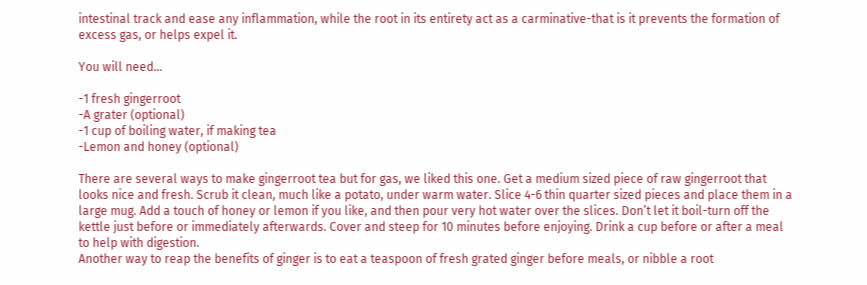intestinal track and ease any inflammation, while the root in its entirety act as a carminative-that is it prevents the formation of excess gas, or helps expel it.

You will need…

-1 fresh gingerroot
-A grater (optional)
-1 cup of boiling water, if making tea
-Lemon and honey (optional)

There are several ways to make gingerroot tea but for gas, we liked this one. Get a medium sized piece of raw gingerroot that looks nice and fresh. Scrub it clean, much like a potato, under warm water. Slice 4-6 thin quarter sized pieces and place them in a large mug. Add a touch of honey or lemon if you like, and then pour very hot water over the slices. Don’t let it boil-turn off the kettle just before or immediately afterwards. Cover and steep for 10 minutes before enjoying. Drink a cup before or after a meal to help with digestion.
Another way to reap the benefits of ginger is to eat a teaspoon of fresh grated ginger before meals, or nibble a root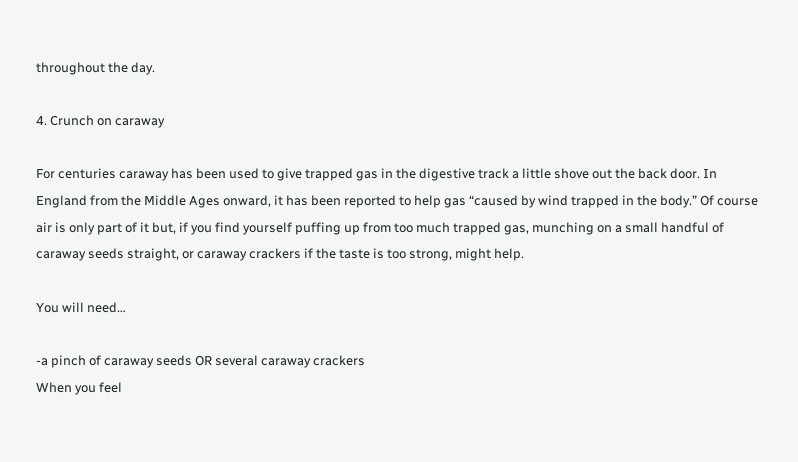throughout the day.

4. Crunch on caraway

For centuries caraway has been used to give trapped gas in the digestive track a little shove out the back door. In England from the Middle Ages onward, it has been reported to help gas “caused by wind trapped in the body.” Of course air is only part of it but, if you find yourself puffing up from too much trapped gas, munching on a small handful of caraway seeds straight, or caraway crackers if the taste is too strong, might help.

You will need…

-a pinch of caraway seeds OR several caraway crackers
When you feel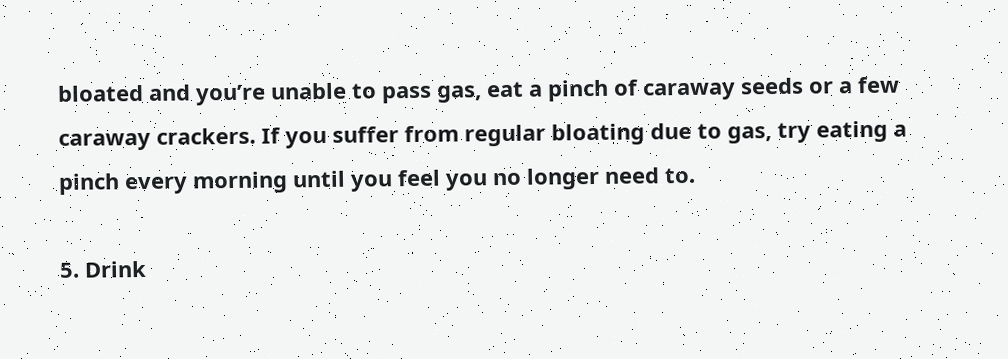bloated and you’re unable to pass gas, eat a pinch of caraway seeds or a few caraway crackers. If you suffer from regular bloating due to gas, try eating a pinch every morning until you feel you no longer need to.

5. Drink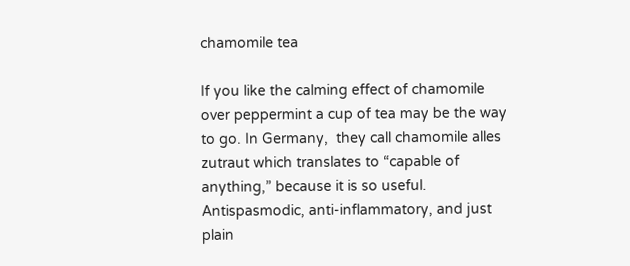chamomile tea

If you like the calming effect of chamomile over peppermint a cup of tea may be the way to go. In Germany,  they call chamomile alles zutraut which translates to “capable of anything,” because it is so useful. Antispasmodic, anti-inflammatory, and just plain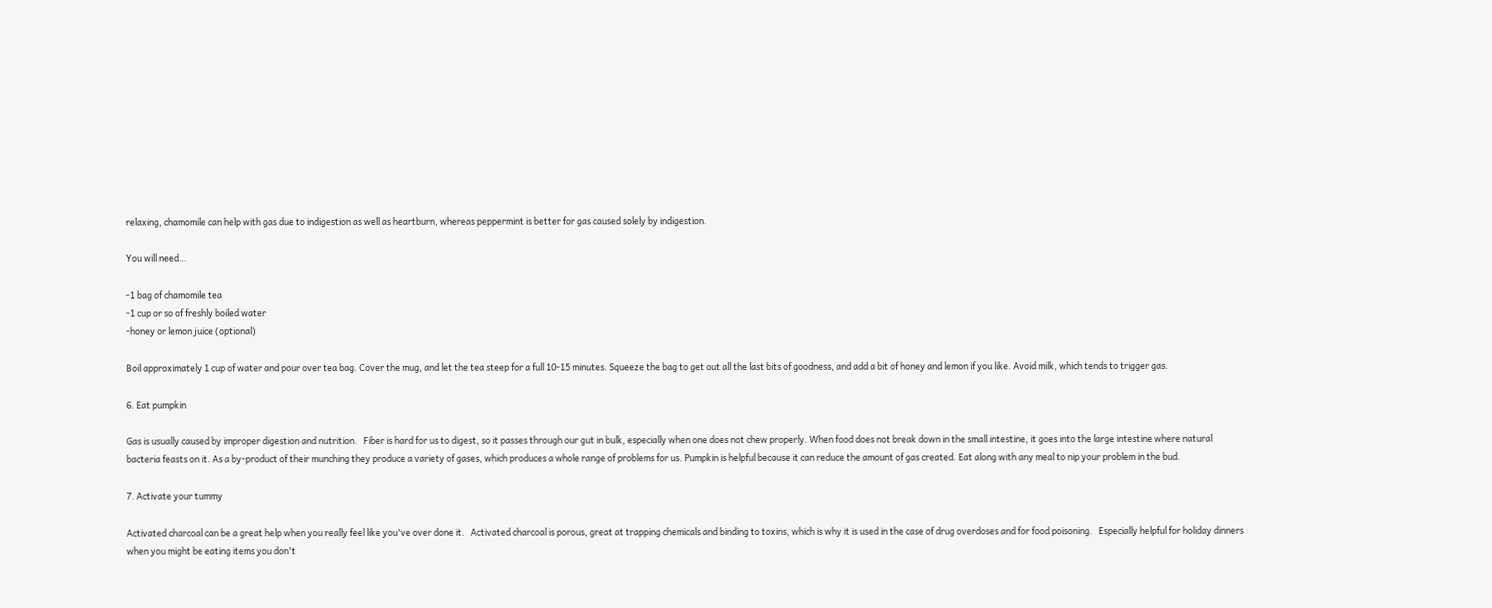relaxing, chamomile can help with gas due to indigestion as well as heartburn, whereas peppermint is better for gas caused solely by indigestion.

You will need…

-1 bag of chamomile tea
-1 cup or so of freshly boiled water
-honey or lemon juice (optional)

Boil approximately 1 cup of water and pour over tea bag. Cover the mug, and let the tea steep for a full 10-15 minutes. Squeeze the bag to get out all the last bits of goodness, and add a bit of honey and lemon if you like. Avoid milk, which tends to trigger gas.

6. Eat pumpkin

Gas is usually caused by improper digestion and nutrition.   Fiber is hard for us to digest, so it passes through our gut in bulk, especially when one does not chew properly. When food does not break down in the small intestine, it goes into the large intestine where natural bacteria feasts on it. As a by-product of their munching they produce a variety of gases, which produces a whole range of problems for us. Pumpkin is helpful because it can reduce the amount of gas created. Eat along with any meal to nip your problem in the bud.

7. Activate your tummy

Activated charcoal can be a great help when you really feel like you've over done it.   Activated charcoal is porous, great at trapping chemicals and binding to toxins, which is why it is used in the case of drug overdoses and for food poisoning.   Especially helpful for holiday dinners when you might be eating items you don't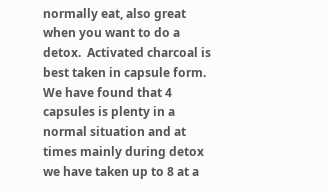normally eat, also great when you want to do a detox.  Activated charcoal is best taken in capsule form. We have found that 4 capsules is plenty in a normal situation and at times mainly during detox we have taken up to 8 at a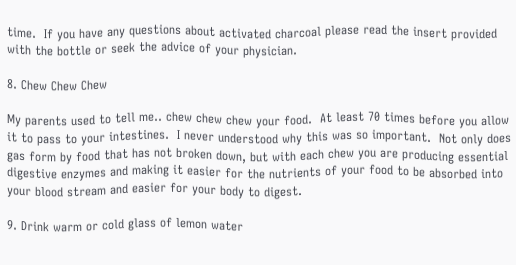time.  If you have any questions about activated charcoal please read the insert provided with the bottle or seek the advice of your physician.

8. Chew Chew Chew

My parents used to tell me.. chew chew chew your food.  At least 70 times before you allow it to pass to your intestines.  I never understood why this was so important.  Not only does gas form by food that has not broken down, but with each chew you are producing essential digestive enzymes and making it easier for the nutrients of your food to be absorbed into your blood stream and easier for your body to digest.

9. Drink warm or cold glass of lemon water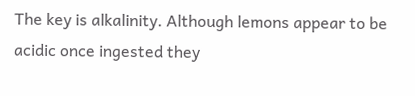The key is alkalinity. Although lemons appear to be acidic once ingested they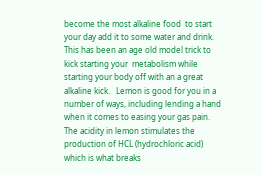become the most alkaline food  to start your day add it to some water and drink.  This has been an age old model trick to kick starting your  metabolism while starting your body off with an a great alkaline kick.   Lemon is good for you in a number of ways, including lending a hand when it comes to easing your gas pain. The acidity in lemon stimulates the production of HCL (hydrochloric acid) which is what breaks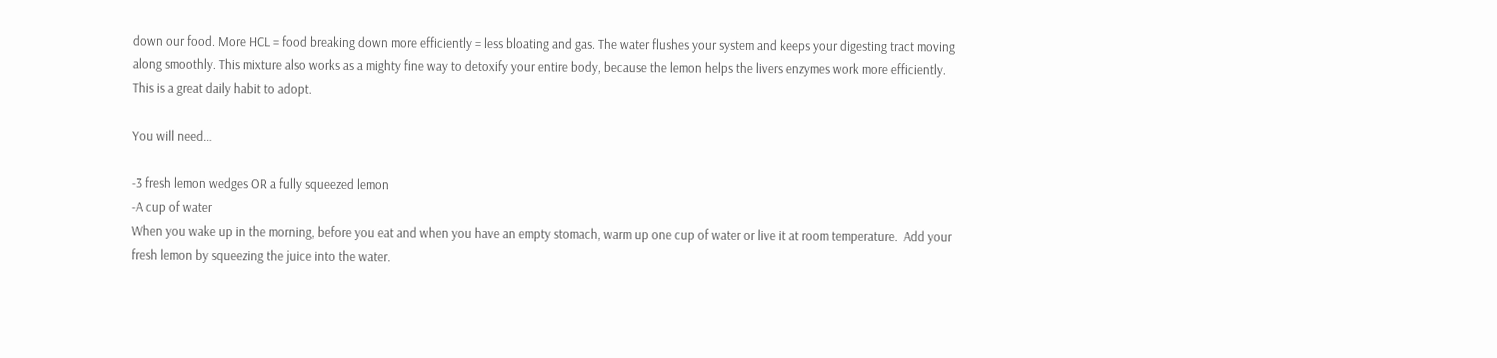down our food. More HCL = food breaking down more efficiently = less bloating and gas. The water flushes your system and keeps your digesting tract moving along smoothly. This mixture also works as a mighty fine way to detoxify your entire body, because the lemon helps the livers enzymes work more efficiently. This is a great daily habit to adopt.

You will need…

-3 fresh lemon wedges OR a fully squeezed lemon
-A cup of water
When you wake up in the morning, before you eat and when you have an empty stomach, warm up one cup of water or live it at room temperature.  Add your fresh lemon by squeezing the juice into the water.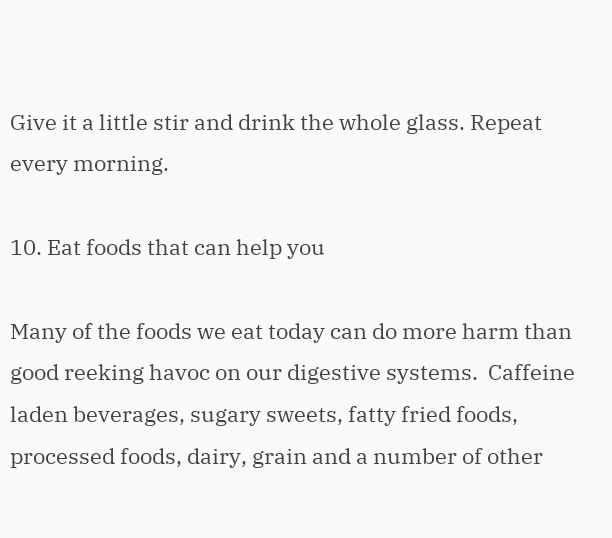Give it a little stir and drink the whole glass. Repeat every morning.

10. Eat foods that can help you

Many of the foods we eat today can do more harm than good reeking havoc on our digestive systems.  Caffeine laden beverages, sugary sweets, fatty fried foods,  processed foods, dairy, grain and a number of other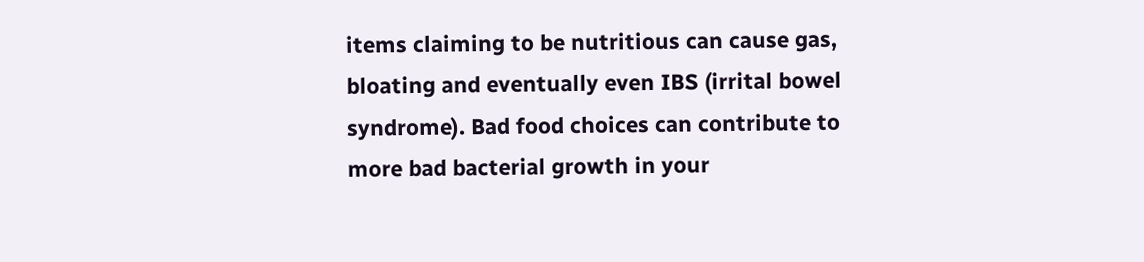items claiming to be nutritious can cause gas, bloating and eventually even IBS (irrital bowel syndrome). Bad food choices can contribute to more bad bacterial growth in your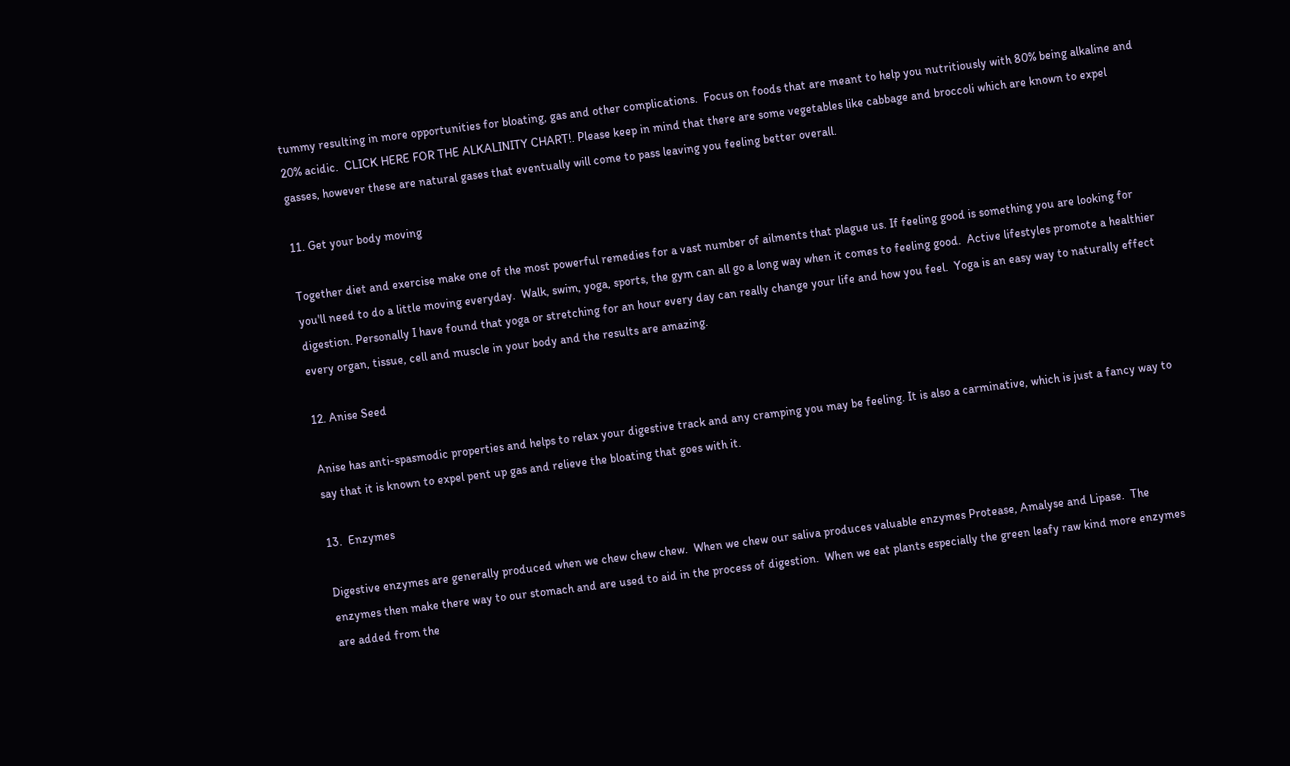tummy resulting in more opportunities for bloating, gas and other complications.  Focus on foods that are meant to help you nutritiously with 80% being alkaline and 20% acidic.  CLICK HERE FOR THE ALKALINITY CHART!. Please keep in mind that there are some vegetables like cabbage and broccoli which are known to expel gasses, however these are natural gases that eventually will come to pass leaving you feeling better overall.

11. Get your body moving

Together diet and exercise make one of the most powerful remedies for a vast number of ailments that plague us. If feeling good is something you are looking for you'll need to do a little moving everyday.  Walk, swim, yoga, sports, the gym can all go a long way when it comes to feeling good.  Active lifestyles promote a healthier digestion. Personally I have found that yoga or stretching for an hour every day can really change your life and how you feel.  Yoga is an easy way to naturally effect every organ, tissue, cell and muscle in your body and the results are amazing.

12. Anise Seed

Anise has anti-spasmodic properties and helps to relax your digestive track and any cramping you may be feeling. It is also a carminative, which is just a fancy way to say that it is known to expel pent up gas and relieve the bloating that goes with it.

13.  Enzymes

Digestive enzymes are generally produced when we chew chew chew.  When we chew our saliva produces valuable enzymes Protease, Amalyse and Lipase.  The enzymes then make there way to our stomach and are used to aid in the process of digestion.  When we eat plants especially the green leafy raw kind more enzymes are added from the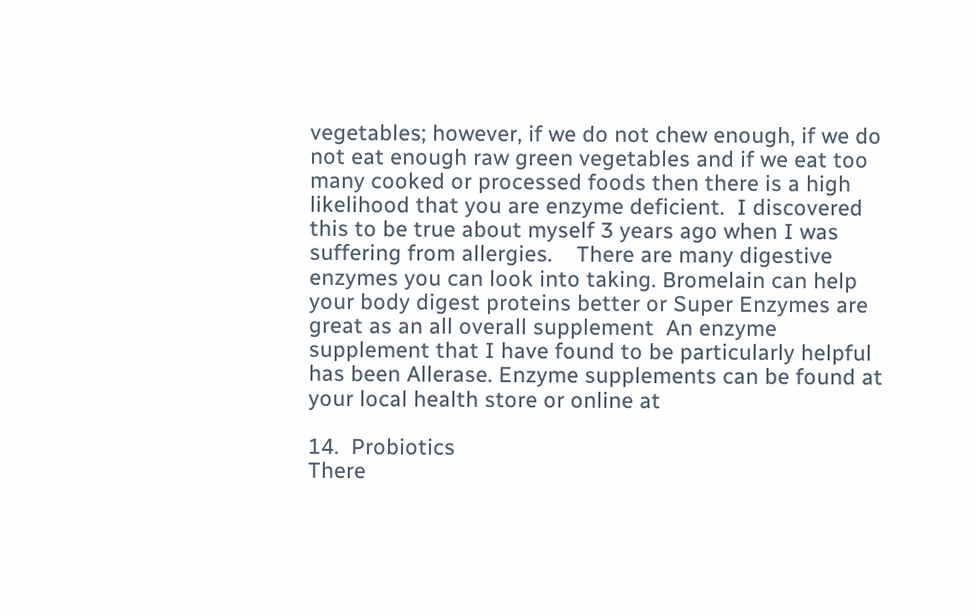vegetables; however, if we do not chew enough, if we do not eat enough raw green vegetables and if we eat too many cooked or processed foods then there is a high likelihood that you are enzyme deficient.  I discovered this to be true about myself 3 years ago when I was suffering from allergies.    There are many digestive enzymes you can look into taking. Bromelain can help your body digest proteins better or Super Enzymes are great as an all overall supplement  An enzyme supplement that I have found to be particularly helpful has been Allerase. Enzyme supplements can be found at your local health store or online at

14.  Probiotics
There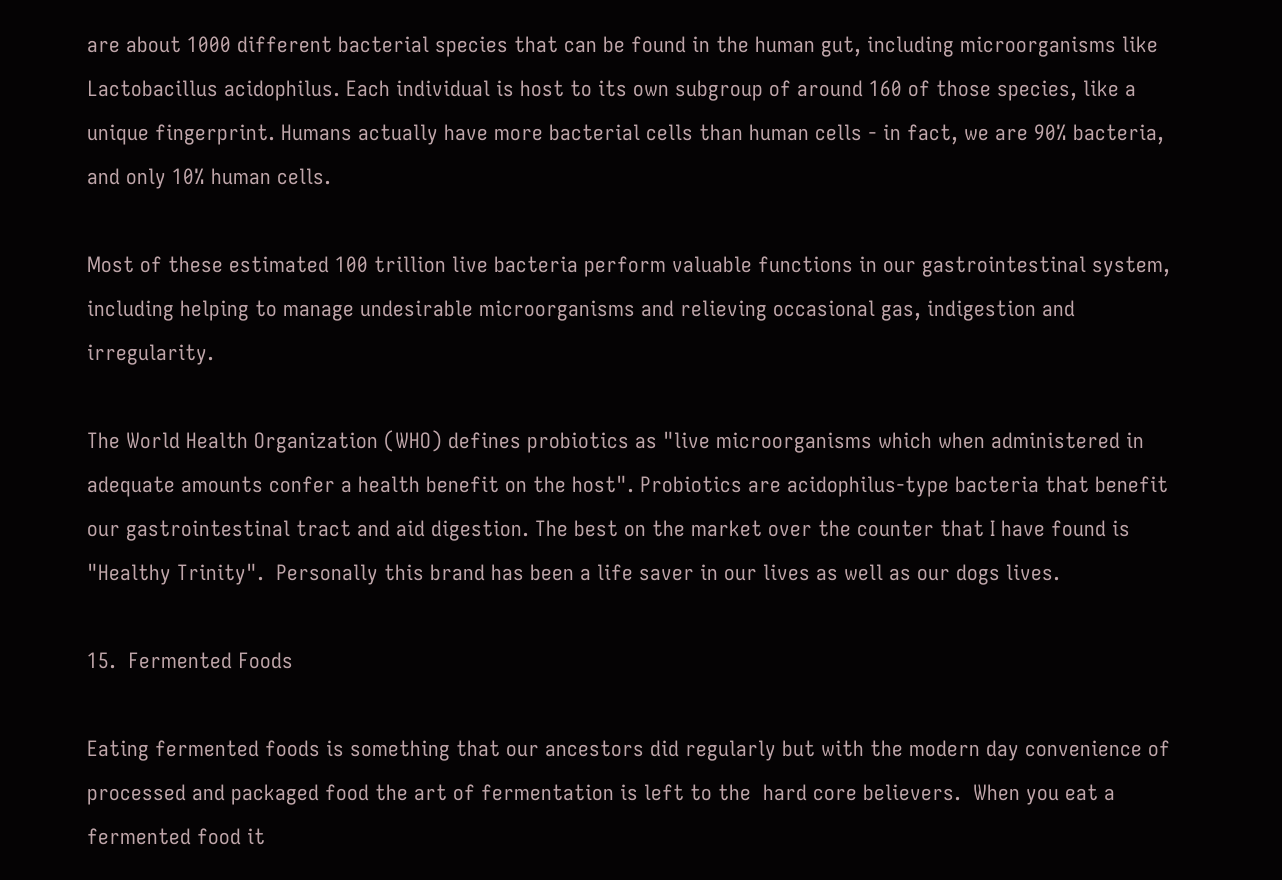are about 1000 different bacterial species that can be found in the human gut, including microorganisms like Lactobacillus acidophilus. Each individual is host to its own subgroup of around 160 of those species, like a unique fingerprint. Humans actually have more bacterial cells than human cells - in fact, we are 90% bacteria, and only 10% human cells.

Most of these estimated 100 trillion live bacteria perform valuable functions in our gastrointestinal system, including helping to manage undesirable microorganisms and relieving occasional gas, indigestion and irregularity.

The World Health Organization (WHO) defines probiotics as "live microorganisms which when administered in adequate amounts confer a health benefit on the host". Probiotics are acidophilus-type bacteria that benefit our gastrointestinal tract and aid digestion. The best on the market over the counter that I have found is "Healthy Trinity".  Personally this brand has been a life saver in our lives as well as our dogs lives.

15.  Fermented Foods

Eating fermented foods is something that our ancestors did regularly but with the modern day convenience of processed and packaged food the art of fermentation is left to the  hard core believers.  When you eat a fermented food it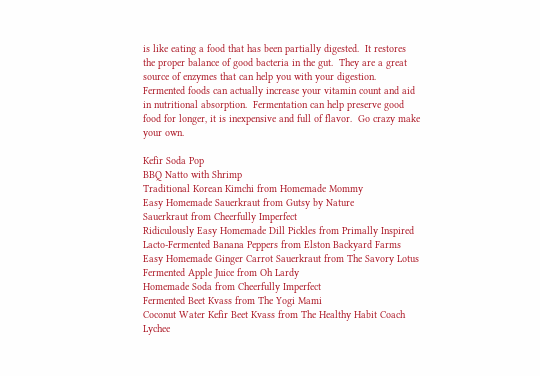is like eating a food that has been partially digested.  It restores the proper balance of good bacteria in the gut.  They are a great source of enzymes that can help you with your digestion. Fermented foods can actually increase your vitamin count and aid in nutritional absorption.  Fermentation can help preserve good food for longer, it is inexpensive and full of flavor.  Go crazy make your own.

Kefir Soda Pop
BBQ Natto with Shrimp
Traditional Korean Kimchi from Homemade Mommy
Easy Homemade Sauerkraut from Gutsy by Nature
Sauerkraut from Cheerfully Imperfect
Ridiculously Easy Homemade Dill Pickles from Primally Inspired
Lacto-Fermented Banana Peppers from Elston Backyard Farms
Easy Homemade Ginger Carrot Sauerkraut from The Savory Lotus
Fermented Apple Juice from Oh Lardy
Homemade Soda from Cheerfully Imperfect
Fermented Beet Kvass from The Yogi Mami
Coconut Water Kefir Beet Kvass from The Healthy Habit Coach
Lychee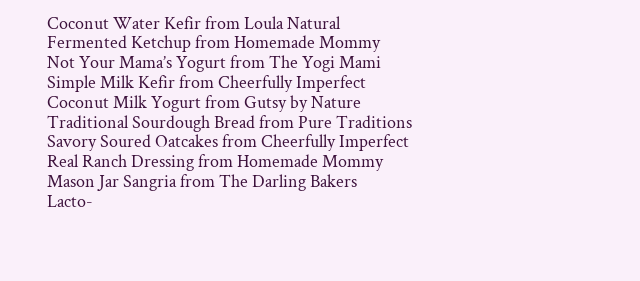Coconut Water Kefir from Loula Natural
Fermented Ketchup from Homemade Mommy
Not Your Mama’s Yogurt from The Yogi Mami
Simple Milk Kefir from Cheerfully Imperfect
Coconut Milk Yogurt from Gutsy by Nature
Traditional Sourdough Bread from Pure Traditions
Savory Soured Oatcakes from Cheerfully Imperfect
Real Ranch Dressing from Homemade Mommy
Mason Jar Sangria from The Darling Bakers
Lacto-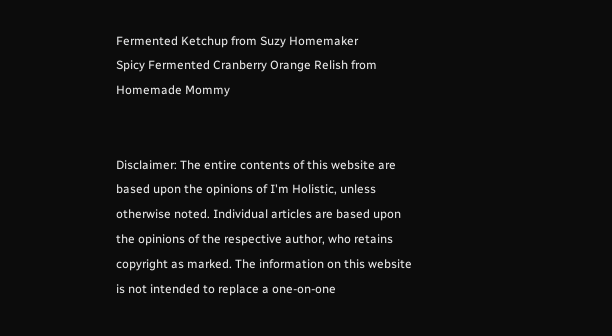Fermented Ketchup from Suzy Homemaker
Spicy Fermented Cranberry Orange Relish from Homemade Mommy


Disclaimer: The entire contents of this website are based upon the opinions of I'm Holistic, unless otherwise noted. Individual articles are based upon the opinions of the respective author, who retains copyright as marked. The information on this website is not intended to replace a one-on-one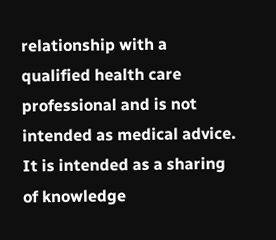relationship with a qualified health care professional and is not intended as medical advice. It is intended as a sharing of knowledge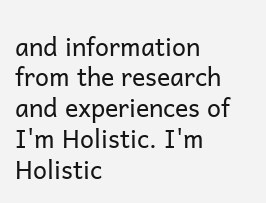and information from the research and experiences of I'm Holistic. I'm Holistic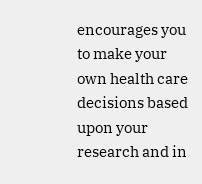encourages you to make your own health care decisions based upon your research and in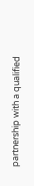partnership with a qualified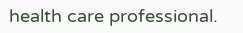health care professional.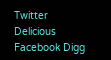Twitter Delicious Facebook Digg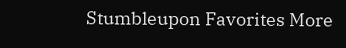Stumbleupon Favorites More